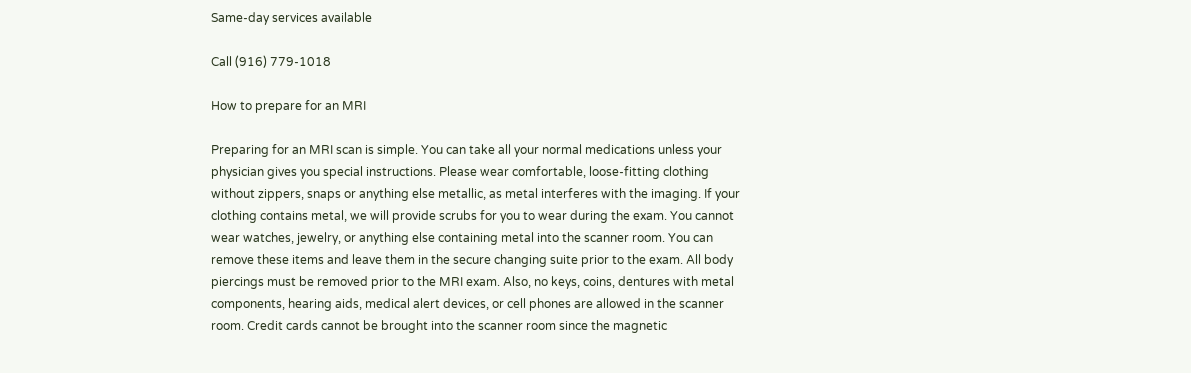Same-day services available

Call (916) 779-1018

How to prepare for an MRI

Preparing for an MRI scan is simple. You can take all your normal medications unless your physician gives you special instructions. Please wear comfortable, loose-fitting clothing without zippers, snaps or anything else metallic, as metal interferes with the imaging. If your clothing contains metal, we will provide scrubs for you to wear during the exam. You cannot wear watches, jewelry, or anything else containing metal into the scanner room. You can remove these items and leave them in the secure changing suite prior to the exam. All body piercings must be removed prior to the MRI exam. Also, no keys, coins, dentures with metal components, hearing aids, medical alert devices, or cell phones are allowed in the scanner room. Credit cards cannot be brought into the scanner room since the magnetic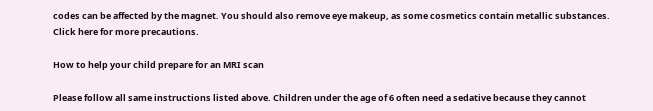codes can be affected by the magnet. You should also remove eye makeup, as some cosmetics contain metallic substances. Click here for more precautions.

How to help your child prepare for an MRI scan

Please follow all same instructions listed above. Children under the age of 6 often need a sedative because they cannot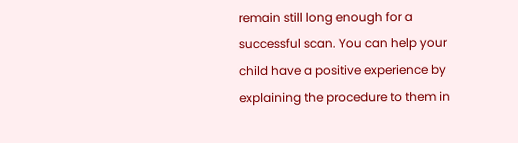remain still long enough for a successful scan. You can help your child have a positive experience by explaining the procedure to them in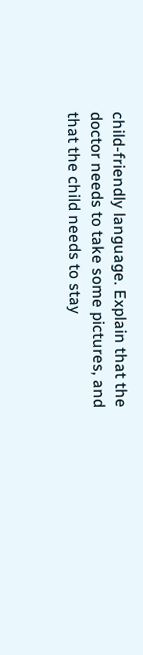child-friendly language. Explain that the doctor needs to take some pictures, and that the child needs to stay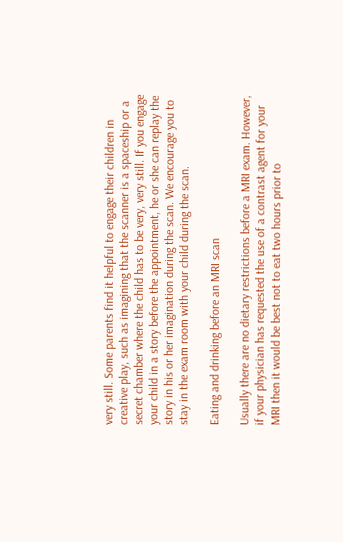very still. Some parents find it helpful to engage their children in creative play, such as imagining that the scanner is a spaceship or a secret chamber where the child has to be very, very still. If you engage your child in a story before the appointment, he or she can replay the story in his or her imagination during the scan. We encourage you to stay in the exam room with your child during the scan.

Eating and drinking before an MRI scan

Usually there are no dietary restrictions before a MRI exam. However, if your physician has requested the use of a contrast agent for your MRI then it would be best not to eat two hours prior to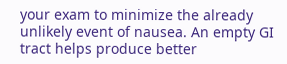your exam to minimize the already unlikely event of nausea. An empty GI tract helps produce better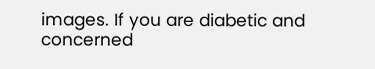images. If you are diabetic and concerned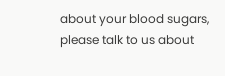about your blood sugars, please talk to us about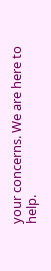your concerns. We are here to help.